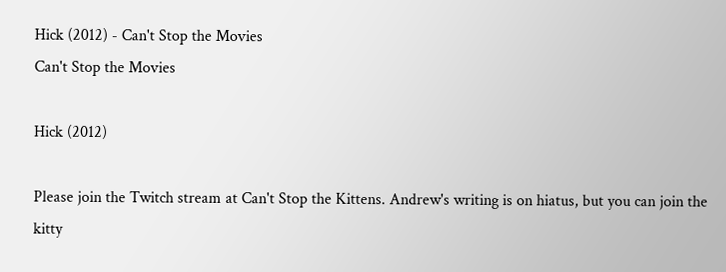Hick (2012) - Can't Stop the Movies
Can't Stop the Movies

Hick (2012)

Please join the Twitch stream at Can't Stop the Kittens. Andrew's writing is on hiatus, but you can join the kitty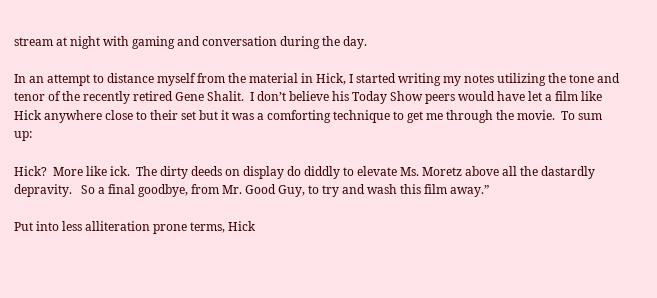stream at night with gaming and conversation during the day.

In an attempt to distance myself from the material in Hick, I started writing my notes utilizing the tone and tenor of the recently retired Gene Shalit.  I don’t believe his Today Show peers would have let a film like Hick anywhere close to their set but it was a comforting technique to get me through the movie.  To sum up:

Hick?  More like ick.  The dirty deeds on display do diddly to elevate Ms. Moretz above all the dastardly depravity.   So a final goodbye, from Mr. Good Guy, to try and wash this film away.”

Put into less alliteration prone terms, Hick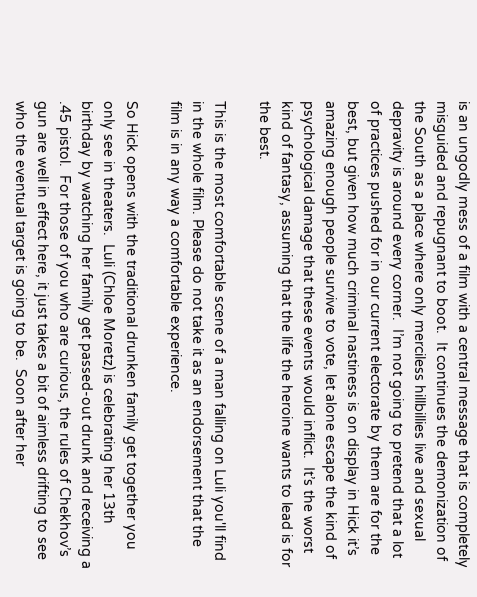is an ungodly mess of a film with a central message that is completely misguided and repugnant to boot.  It continues the demonization of the South as a place where only merciless hillbillies live and sexual depravity is around every corner.  I’m not going to pretend that a lot of practices pushed for in our current electorate by them are for the best, but given how much criminal nastiness is on display in Hick it’s amazing enough people survive to vote, let alone escape the kind of psychological damage that these events would inflict.  It’s the worst kind of fantasy, assuming that the life the heroine wants to lead is for the best.

This is the most comfortable scene of a man falling on Luli you'll find in the whole film. Please do not take it as an endorsement that the film is in any way a comfortable experience.

So Hick opens with the traditional drunken family get together you only see in theaters.  Luli (Chloe Moretz) is celebrating her 13th birthday by watching her family get passed-out drunk and receiving a .45 pistol.  For those of you who are curious, the rules of Chekhov’s gun are well in effect here, it just takes a bit of aimless drifting to see who the eventual target is going to be.  Soon after her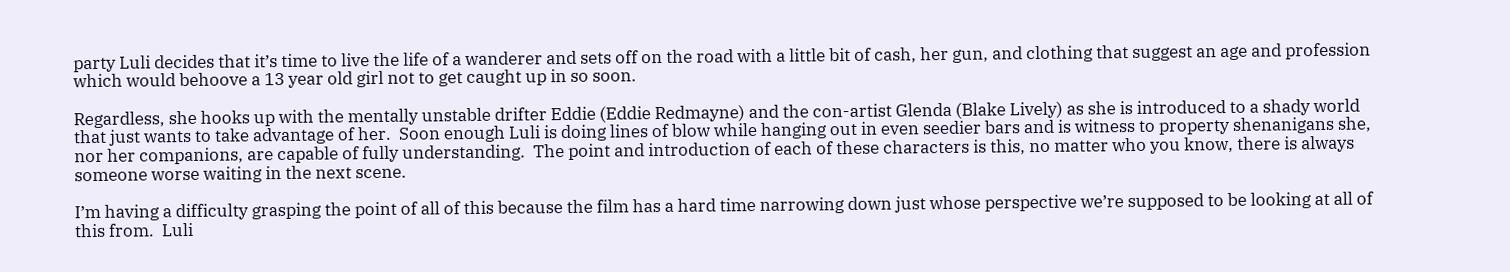party Luli decides that it’s time to live the life of a wanderer and sets off on the road with a little bit of cash, her gun, and clothing that suggest an age and profession which would behoove a 13 year old girl not to get caught up in so soon.

Regardless, she hooks up with the mentally unstable drifter Eddie (Eddie Redmayne) and the con-artist Glenda (Blake Lively) as she is introduced to a shady world that just wants to take advantage of her.  Soon enough Luli is doing lines of blow while hanging out in even seedier bars and is witness to property shenanigans she, nor her companions, are capable of fully understanding.  The point and introduction of each of these characters is this, no matter who you know, there is always someone worse waiting in the next scene.

I’m having a difficulty grasping the point of all of this because the film has a hard time narrowing down just whose perspective we’re supposed to be looking at all of this from.  Luli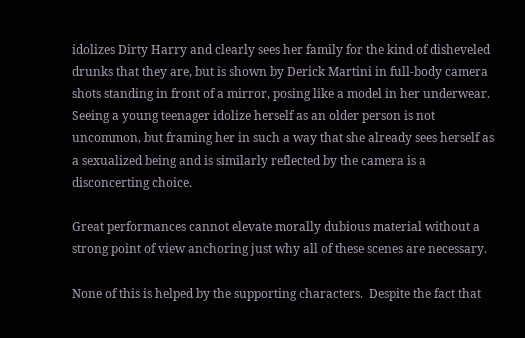idolizes Dirty Harry and clearly sees her family for the kind of disheveled drunks that they are, but is shown by Derick Martini in full-body camera shots standing in front of a mirror, posing like a model in her underwear.  Seeing a young teenager idolize herself as an older person is not uncommon, but framing her in such a way that she already sees herself as a sexualized being and is similarly reflected by the camera is a disconcerting choice.

Great performances cannot elevate morally dubious material without a strong point of view anchoring just why all of these scenes are necessary.

None of this is helped by the supporting characters.  Despite the fact that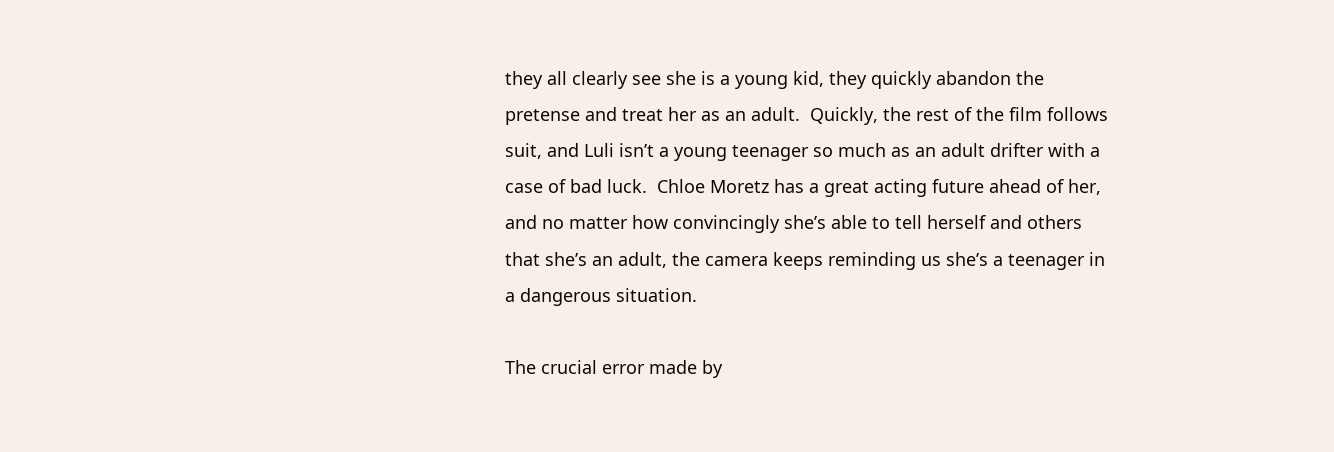they all clearly see she is a young kid, they quickly abandon the pretense and treat her as an adult.  Quickly, the rest of the film follows suit, and Luli isn’t a young teenager so much as an adult drifter with a case of bad luck.  Chloe Moretz has a great acting future ahead of her, and no matter how convincingly she’s able to tell herself and others that she’s an adult, the camera keeps reminding us she’s a teenager in a dangerous situation.

The crucial error made by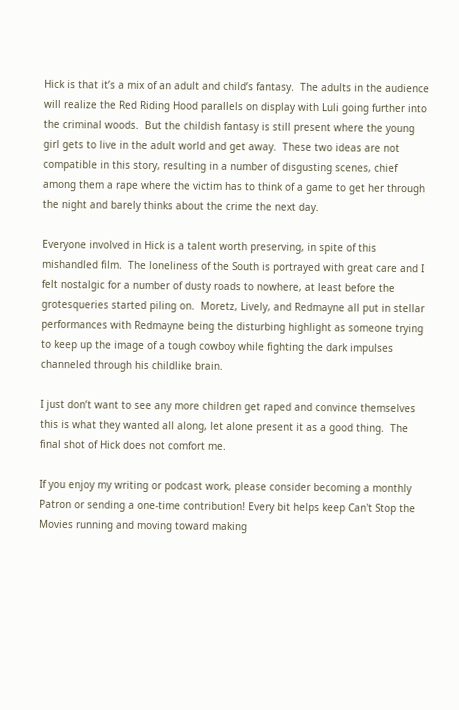Hick is that it’s a mix of an adult and child’s fantasy.  The adults in the audience will realize the Red Riding Hood parallels on display with Luli going further into the criminal woods.  But the childish fantasy is still present where the young girl gets to live in the adult world and get away.  These two ideas are not compatible in this story, resulting in a number of disgusting scenes, chief among them a rape where the victim has to think of a game to get her through the night and barely thinks about the crime the next day.

Everyone involved in Hick is a talent worth preserving, in spite of this mishandled film.  The loneliness of the South is portrayed with great care and I felt nostalgic for a number of dusty roads to nowhere, at least before the grotesqueries started piling on.  Moretz, Lively, and Redmayne all put in stellar performances with Redmayne being the disturbing highlight as someone trying to keep up the image of a tough cowboy while fighting the dark impulses channeled through his childlike brain.

I just don’t want to see any more children get raped and convince themselves this is what they wanted all along, let alone present it as a good thing.  The final shot of Hick does not comfort me.

If you enjoy my writing or podcast work, please consider becoming a monthly Patron or sending a one-time contribution! Every bit helps keep Can't Stop the Movies running and moving toward making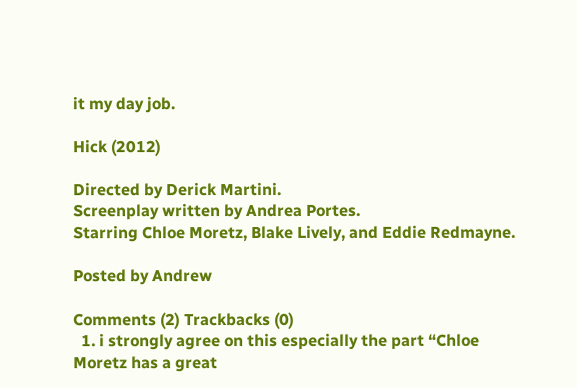it my day job.

Hick (2012)

Directed by Derick Martini.
Screenplay written by Andrea Portes.
Starring Chloe Moretz, Blake Lively, and Eddie Redmayne.

Posted by Andrew

Comments (2) Trackbacks (0)
  1. i strongly agree on this especially the part “Chloe Moretz has a great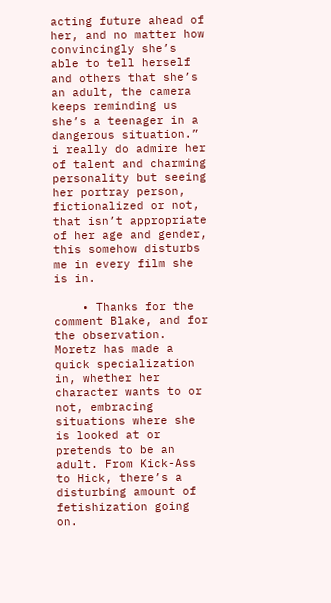acting future ahead of her, and no matter how convincingly she’s able to tell herself and others that she’s an adult, the camera keeps reminding us she’s a teenager in a dangerous situation.” i really do admire her of talent and charming personality but seeing her portray person, fictionalized or not, that isn’t appropriate of her age and gender, this somehow disturbs me in every film she is in.

    • Thanks for the comment Blake, and for the observation. Moretz has made a quick specialization in, whether her character wants to or not, embracing situations where she is looked at or pretends to be an adult. From Kick-Ass to Hick, there’s a disturbing amount of fetishization going on.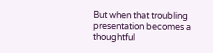But when that troubling presentation becomes a thoughtful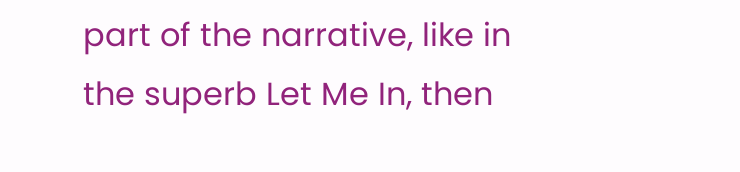part of the narrative, like in the superb Let Me In, then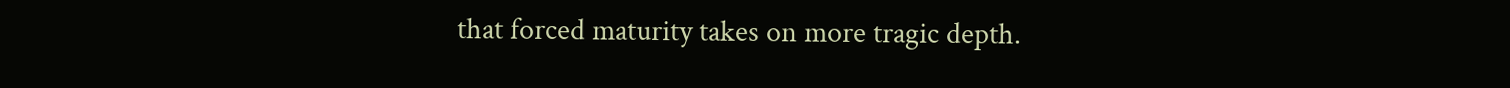that forced maturity takes on more tragic depth.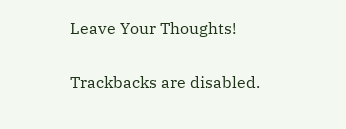Leave Your Thoughts!

Trackbacks are disabled.